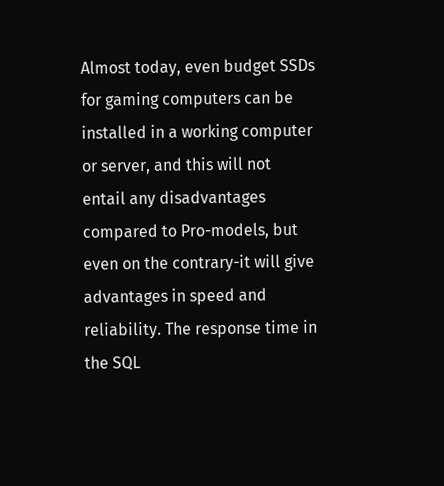Almost today, even budget SSDs for gaming computers can be installed in a working computer or server, and this will not entail any disadvantages compared to Pro-models, but even on the contrary-it will give advantages in speed and reliability. The response time in the SQL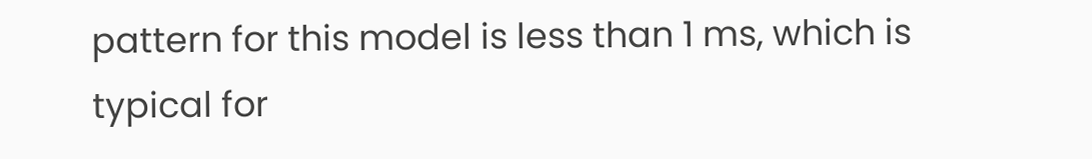pattern for this model is less than 1 ms, which is typical for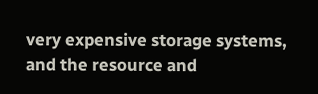very expensive storage systems, and the resource and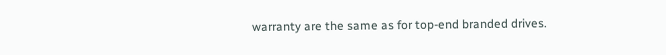warranty are the same as for top-end branded drives.